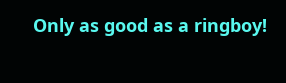Only as good as a ringboy!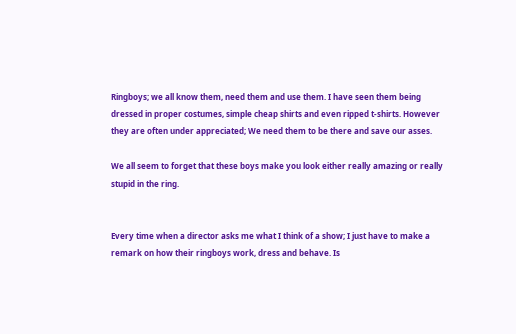Ringboys; we all know them, need them and use them. I have seen them being dressed in proper costumes, simple cheap shirts and even ripped t-shirts. However they are often under appreciated; We need them to be there and save our asses.

We all seem to forget that these boys make you look either really amazing or really stupid in the ring.


Every time when a director asks me what I think of a show; I just have to make a remark on how their ringboys work, dress and behave. Is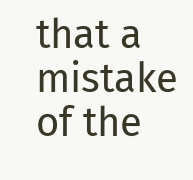that a mistake of the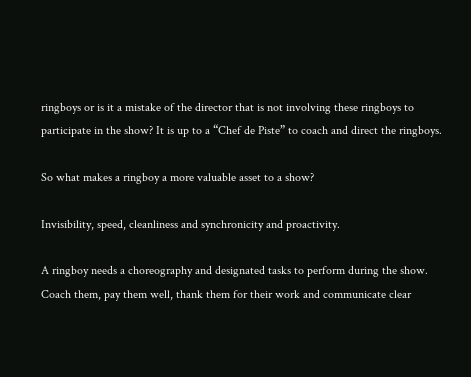ringboys or is it a mistake of the director that is not involving these ringboys to participate in the show? It is up to a “Chef de Piste” to coach and direct the ringboys.

So what makes a ringboy a more valuable asset to a show?

Invisibility, speed, cleanliness and synchronicity and proactivity.

A ringboy needs a choreography and designated tasks to perform during the show.
Coach them, pay them well, thank them for their work and communicate clear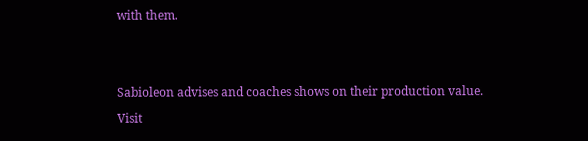with them.


Sabioleon advises and coaches shows on their production value. Visit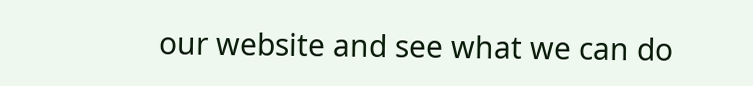our website and see what we can do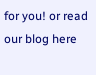for you! or read our blog here